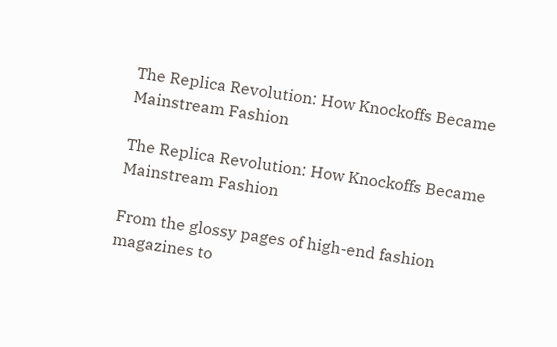The Replica Revolution: How Knockoffs Became Mainstream Fashion

The Replica Revolution: How Knockoffs Became Mainstream Fashion

From the glossy pages of high-end fashion magazines to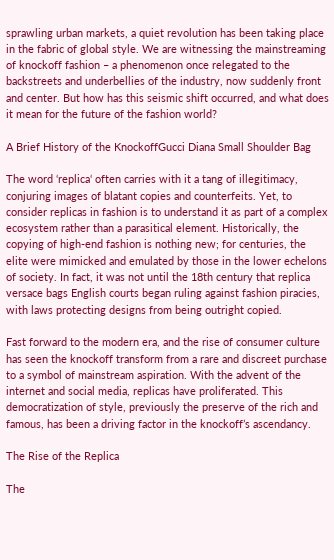sprawling urban markets, a quiet revolution has been taking place in the fabric of global style. We are witnessing the mainstreaming of knockoff fashion – a phenomenon once relegated to the backstreets and underbellies of the industry, now suddenly front and center. But how has this seismic shift occurred, and what does it mean for the future of the fashion world?

A Brief History of the KnockoffGucci Diana Small Shoulder Bag

The word ‘replica‘ often carries with it a tang of illegitimacy, conjuring images of blatant copies and counterfeits. Yet, to consider replicas in fashion is to understand it as part of a complex ecosystem rather than a parasitical element. Historically, the copying of high-end fashion is nothing new; for centuries, the elite were mimicked and emulated by those in the lower echelons of society. In fact, it was not until the 18th century that replica versace bags English courts began ruling against fashion piracies, with laws protecting designs from being outright copied.

Fast forward to the modern era, and the rise of consumer culture has seen the knockoff transform from a rare and discreet purchase to a symbol of mainstream aspiration. With the advent of the internet and social media, replicas have proliferated. This democratization of style, previously the preserve of the rich and famous, has been a driving factor in the knockoff’s ascendancy.

The Rise of the Replica

The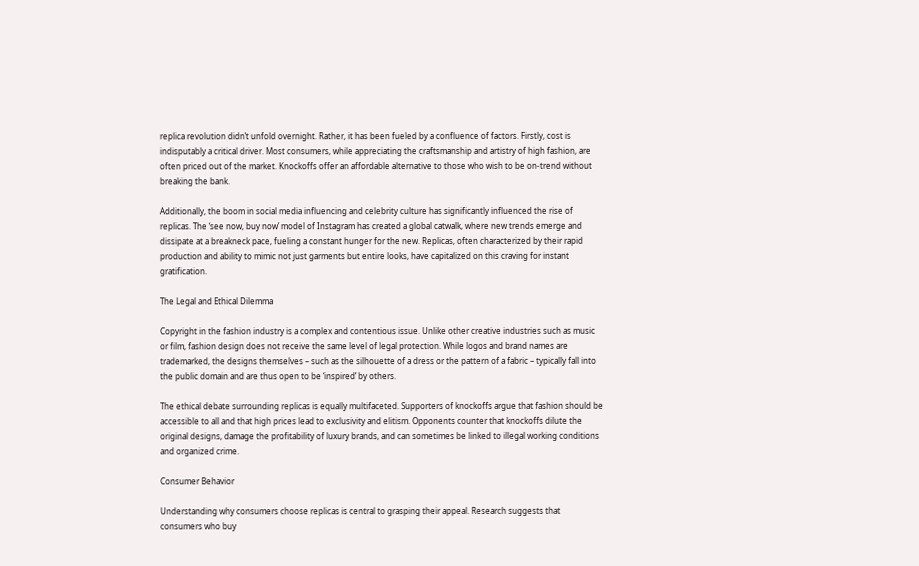replica revolution didn’t unfold overnight. Rather, it has been fueled by a confluence of factors. Firstly, cost is indisputably a critical driver. Most consumers, while appreciating the craftsmanship and artistry of high fashion, are often priced out of the market. Knockoffs offer an affordable alternative to those who wish to be on-trend without breaking the bank.

Additionally, the boom in social media influencing and celebrity culture has significantly influenced the rise of replicas. The ‘see now, buy now’ model of Instagram has created a global catwalk, where new trends emerge and dissipate at a breakneck pace, fueling a constant hunger for the new. Replicas, often characterized by their rapid production and ability to mimic not just garments but entire looks, have capitalized on this craving for instant gratification.

The Legal and Ethical Dilemma

Copyright in the fashion industry is a complex and contentious issue. Unlike other creative industries such as music or film, fashion design does not receive the same level of legal protection. While logos and brand names are trademarked, the designs themselves – such as the silhouette of a dress or the pattern of a fabric – typically fall into the public domain and are thus open to be ‘inspired’ by others.

The ethical debate surrounding replicas is equally multifaceted. Supporters of knockoffs argue that fashion should be accessible to all and that high prices lead to exclusivity and elitism. Opponents counter that knockoffs dilute the original designs, damage the profitability of luxury brands, and can sometimes be linked to illegal working conditions and organized crime.

Consumer Behavior

Understanding why consumers choose replicas is central to grasping their appeal. Research suggests that consumers who buy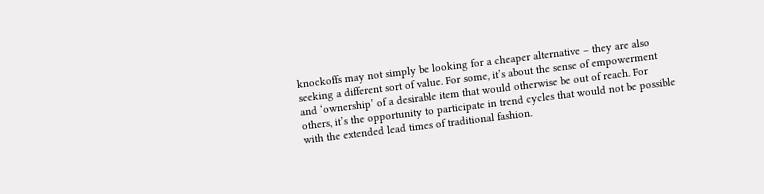knockoffs may not simply be looking for a cheaper alternative – they are also seeking a different sort of value. For some, it’s about the sense of empowerment and ‘ownership’ of a desirable item that would otherwise be out of reach. For others, it’s the opportunity to participate in trend cycles that would not be possible with the extended lead times of traditional fashion.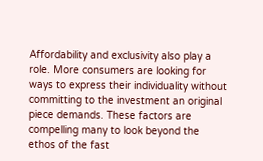Affordability and exclusivity also play a role. More consumers are looking for ways to express their individuality without committing to the investment an original piece demands. These factors are compelling many to look beyond the ethos of the fast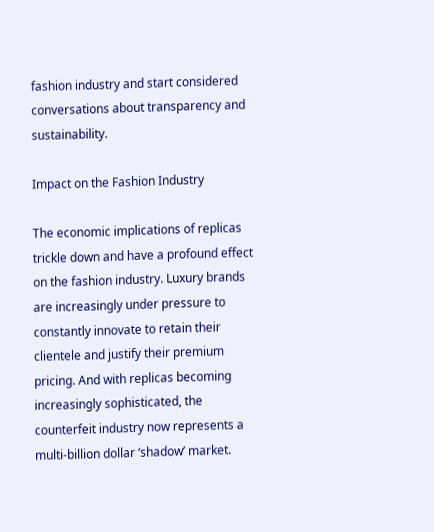fashion industry and start considered conversations about transparency and sustainability.

Impact on the Fashion Industry

The economic implications of replicas trickle down and have a profound effect on the fashion industry. Luxury brands are increasingly under pressure to constantly innovate to retain their clientele and justify their premium pricing. And with replicas becoming increasingly sophisticated, the counterfeit industry now represents a multi-billion dollar ‘shadow’ market.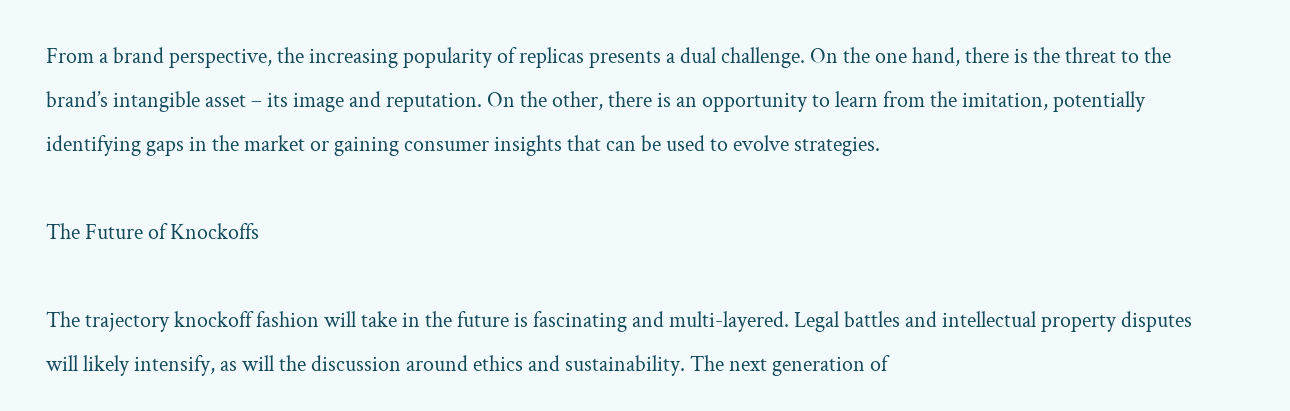From a brand perspective, the increasing popularity of replicas presents a dual challenge. On the one hand, there is the threat to the brand’s intangible asset – its image and reputation. On the other, there is an opportunity to learn from the imitation, potentially identifying gaps in the market or gaining consumer insights that can be used to evolve strategies.

The Future of Knockoffs

The trajectory knockoff fashion will take in the future is fascinating and multi-layered. Legal battles and intellectual property disputes will likely intensify, as will the discussion around ethics and sustainability. The next generation of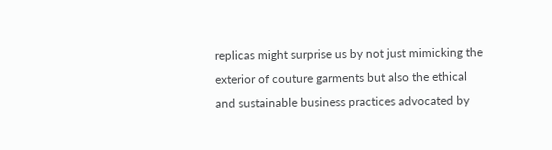replicas might surprise us by not just mimicking the exterior of couture garments but also the ethical and sustainable business practices advocated by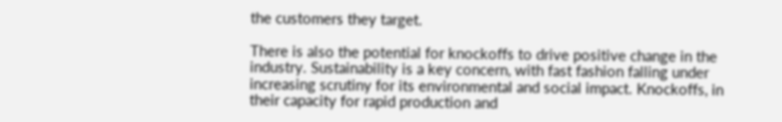the customers they target.

There is also the potential for knockoffs to drive positive change in the industry. Sustainability is a key concern, with fast fashion falling under increasing scrutiny for its environmental and social impact. Knockoffs, in their capacity for rapid production and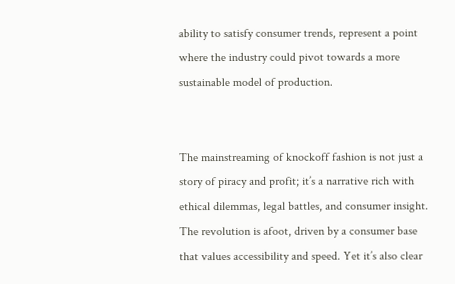ability to satisfy consumer trends, represent a point where the industry could pivot towards a more sustainable model of production.


The mainstreaming of knockoff fashion is not just a story of piracy and profit; it’s a narrative rich with ethical dilemmas, legal battles, and consumer insight. The revolution is afoot, driven by a consumer base that values accessibility and speed. Yet it’s also clear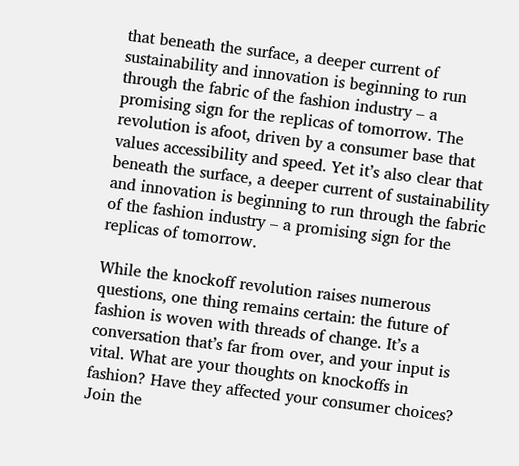that beneath the surface, a deeper current of sustainability and innovation is beginning to run through the fabric of the fashion industry – a promising sign for the replicas of tomorrow. The revolution is afoot, driven by a consumer base that values accessibility and speed. Yet it’s also clear that beneath the surface, a deeper current of sustainability and innovation is beginning to run through the fabric of the fashion industry – a promising sign for the replicas of tomorrow.

While the knockoff revolution raises numerous questions, one thing remains certain: the future of fashion is woven with threads of change. It’s a conversation that’s far from over, and your input is vital. What are your thoughts on knockoffs in fashion? Have they affected your consumer choices? Join the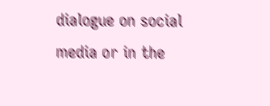dialogue on social media or in the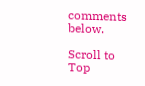comments below.

Scroll to Top